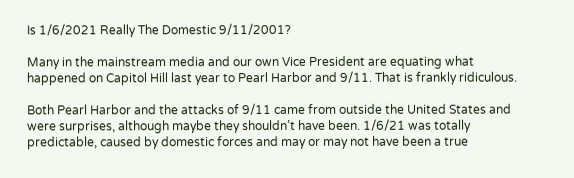Is 1/6/2021 Really The Domestic 9/11/2001?

Many in the mainstream media and our own Vice President are equating what happened on Capitol Hill last year to Pearl Harbor and 9/11. That is frankly ridiculous.

Both Pearl Harbor and the attacks of 9/11 came from outside the United States and were surprises, although maybe they shouldn’t have been. 1/6/21 was totally predictable, caused by domestic forces and may or may not have been a true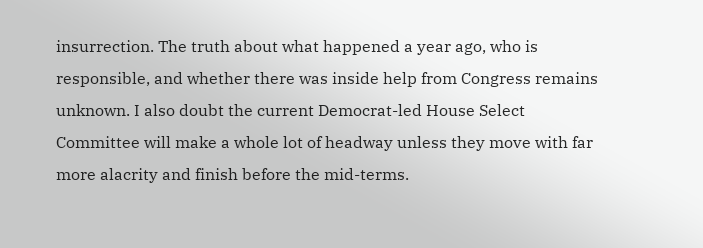insurrection. The truth about what happened a year ago, who is responsible, and whether there was inside help from Congress remains unknown. I also doubt the current Democrat-led House Select Committee will make a whole lot of headway unless they move with far more alacrity and finish before the mid-terms.